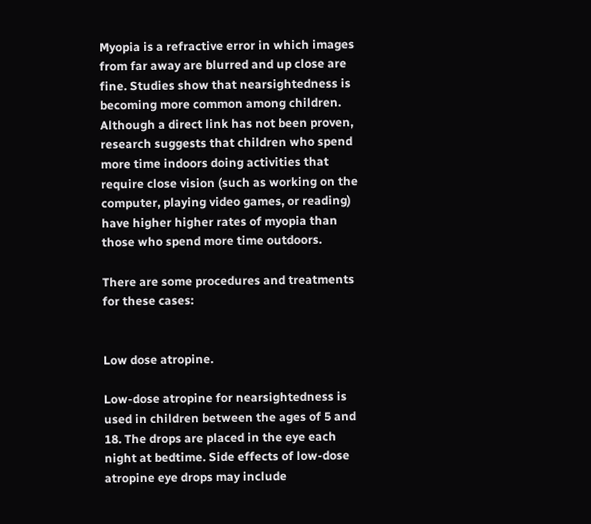Myopia is a refractive error in which images from far away are blurred and up close are fine. Studies show that nearsightedness is becoming more common among children. Although a direct link has not been proven, research suggests that children who spend more time indoors doing activities that require close vision (such as working on the computer, playing video games, or reading) have higher higher rates of myopia than those who spend more time outdoors.

There are some procedures and treatments for these cases:


Low dose atropine.

Low-dose atropine for nearsightedness is used in children between the ages of 5 and 18. The drops are placed in the eye each night at bedtime. Side effects of low-dose atropine eye drops may include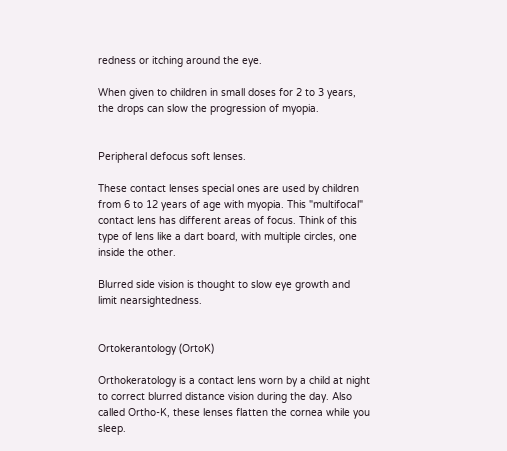redness or itching around the eye.

When given to children in small doses for 2 to 3 years, the drops can slow the progression of myopia.


Peripheral defocus soft lenses.

These contact lenses special ones are used by children from 6 to 12 years of age with myopia. This "multifocal" contact lens has different areas of focus. Think of this type of lens like a dart board, with multiple circles, one inside the other.

Blurred side vision is thought to slow eye growth and limit nearsightedness.


Ortokerantology (OrtoK)

Orthokeratology is a contact lens worn by a child at night to correct blurred distance vision during the day. Also called Ortho-K, these lenses flatten the cornea while you sleep.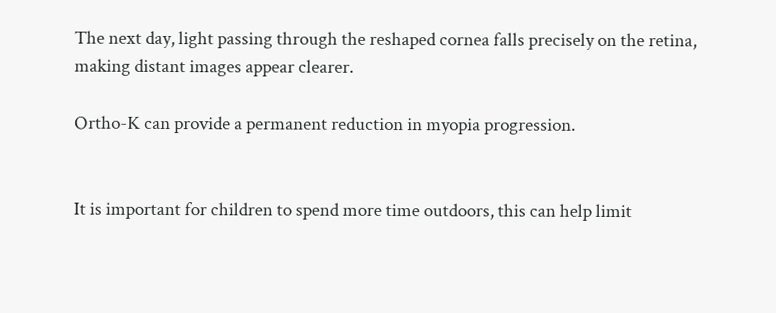The next day, light passing through the reshaped cornea falls precisely on the retina, making distant images appear clearer.

Ortho-K can provide a permanent reduction in myopia progression.


It is important for children to spend more time outdoors, this can help limit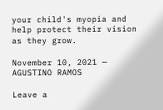your child's myopia and help protect their vision as they grow.

November 10, 2021 — AGUSTINO RAMOS

Leave a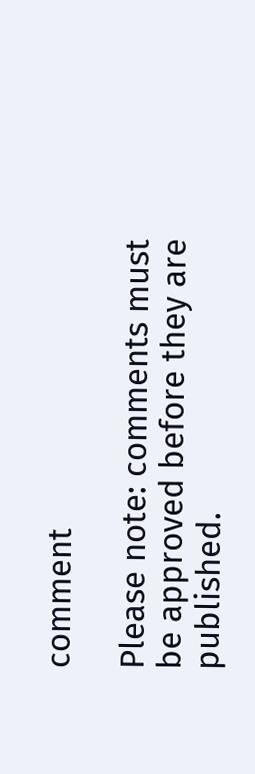comment

Please note: comments must be approved before they are published.